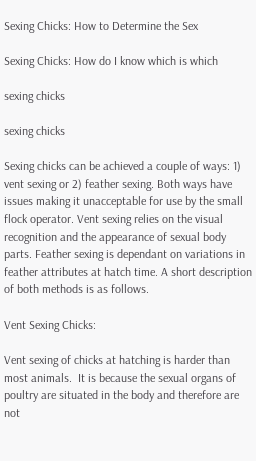Sexing Chicks: How to Determine the Sex

Sexing Chicks: How do I know which is which

sexing chicks

sexing chicks

Sexing chicks can be achieved a couple of ways: 1) vent sexing or 2) feather sexing. Both ways have issues making it unacceptable for use by the small flock operator. Vent sexing relies on the visual recognition and the appearance of sexual body parts. Feather sexing is dependant on variations in feather attributes at hatch time. A short description of both methods is as follows.

Vent Sexing Chicks:

Vent sexing of chicks at hatching is harder than most animals.  It is because the sexual organs of poultry are situated in the body and therefore are not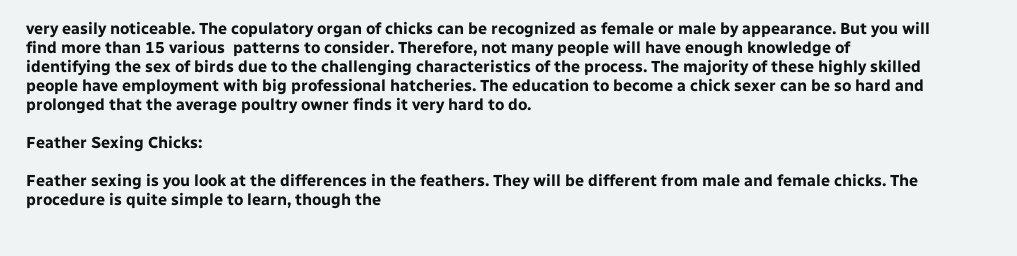very easily noticeable. The copulatory organ of chicks can be recognized as female or male by appearance. But you will find more than 15 various  patterns to consider. Therefore, not many people will have enough knowledge of identifying the sex of birds due to the challenging characteristics of the process. The majority of these highly skilled people have employment with big professional hatcheries. The education to become a chick sexer can be so hard and prolonged that the average poultry owner finds it very hard to do.

Feather Sexing Chicks:

Feather sexing is you look at the differences in the feathers. They will be different from male and female chicks. The procedure is quite simple to learn, though the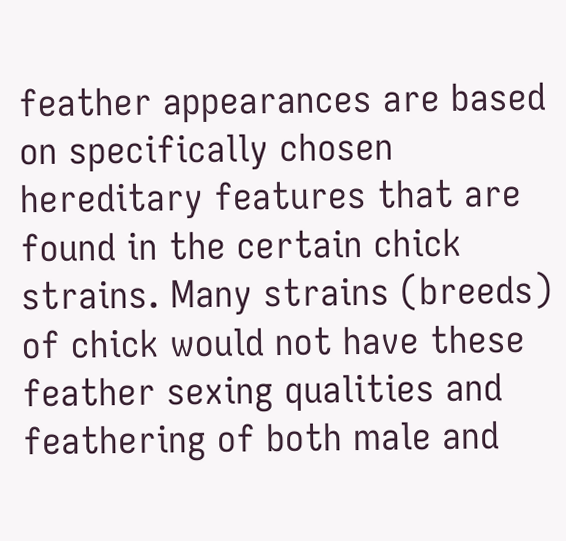feather appearances are based on specifically chosen hereditary features that are found in the certain chick strains. Many strains (breeds) of chick would not have these feather sexing qualities and feathering of both male and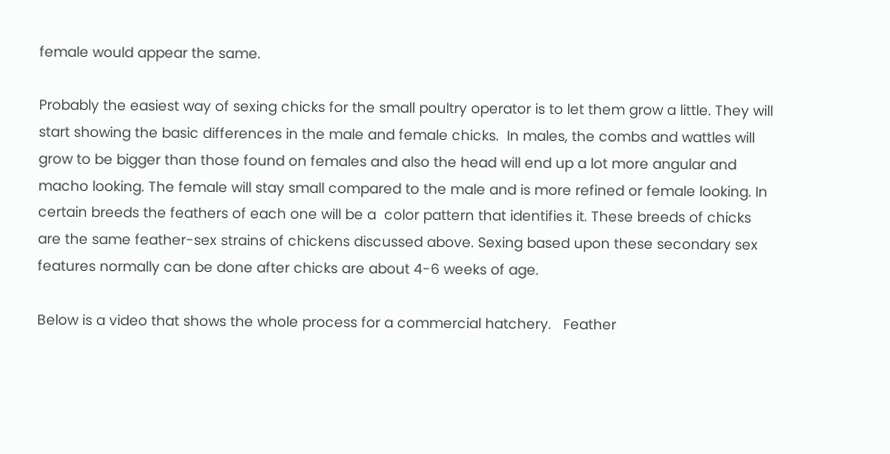female would appear the same.

Probably the easiest way of sexing chicks for the small poultry operator is to let them grow a little. They will start showing the basic differences in the male and female chicks.  In males, the combs and wattles will grow to be bigger than those found on females and also the head will end up a lot more angular and macho looking. The female will stay small compared to the male and is more refined or female looking. In certain breeds the feathers of each one will be a  color pattern that identifies it. These breeds of chicks are the same feather-sex strains of chickens discussed above. Sexing based upon these secondary sex features normally can be done after chicks are about 4-6 weeks of age.

Below is a video that shows the whole process for a commercial hatchery.   Feather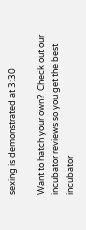sexing is demonstrated at 3:30

Want to hatch your own?  Check out our incubator reviews so you get the best incubator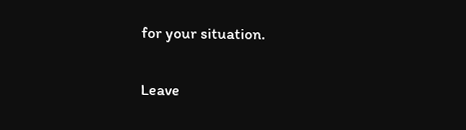for your situation.

Leave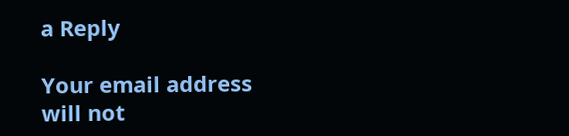a Reply

Your email address will not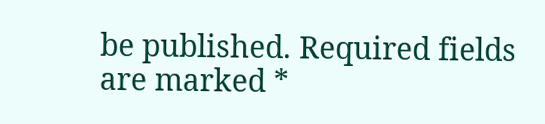be published. Required fields are marked *